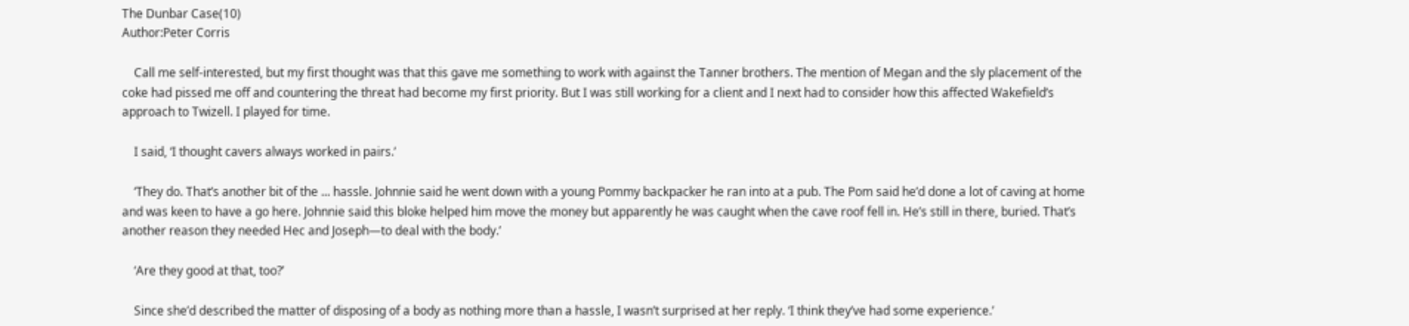The Dunbar Case(10)
Author:Peter Corris

    Call me self-interested, but my first thought was that this gave me something to work with against the Tanner brothers. The mention of Megan and the sly placement of the coke had pissed me off and countering the threat had become my first priority. But I was still working for a client and I next had to consider how this affected Wakefield’s approach to Twizell. I played for time.

    I said, ‘I thought cavers always worked in pairs.’

    ‘They do. That’s another bit of the ... hassle. Johnnie said he went down with a young Pommy backpacker he ran into at a pub. The Pom said he’d done a lot of caving at home and was keen to have a go here. Johnnie said this bloke helped him move the money but apparently he was caught when the cave roof fell in. He’s still in there, buried. That’s another reason they needed Hec and Joseph—to deal with the body.’

    ‘Are they good at that, too?’

    Since she’d described the matter of disposing of a body as nothing more than a hassle, I wasn’t surprised at her reply. ‘I think they’ve had some experience.’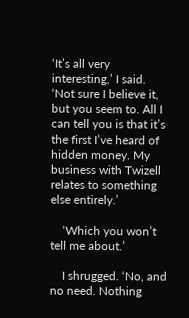‘It’s all very interesting,’ I said. ‘Not sure I believe it, but you seem to. All I can tell you is that it’s the first I’ve heard of hidden money. My business with Twizell relates to something else entirely.’

    ‘Which you won’t tell me about.’

    I shrugged. ‘No, and no need. Nothing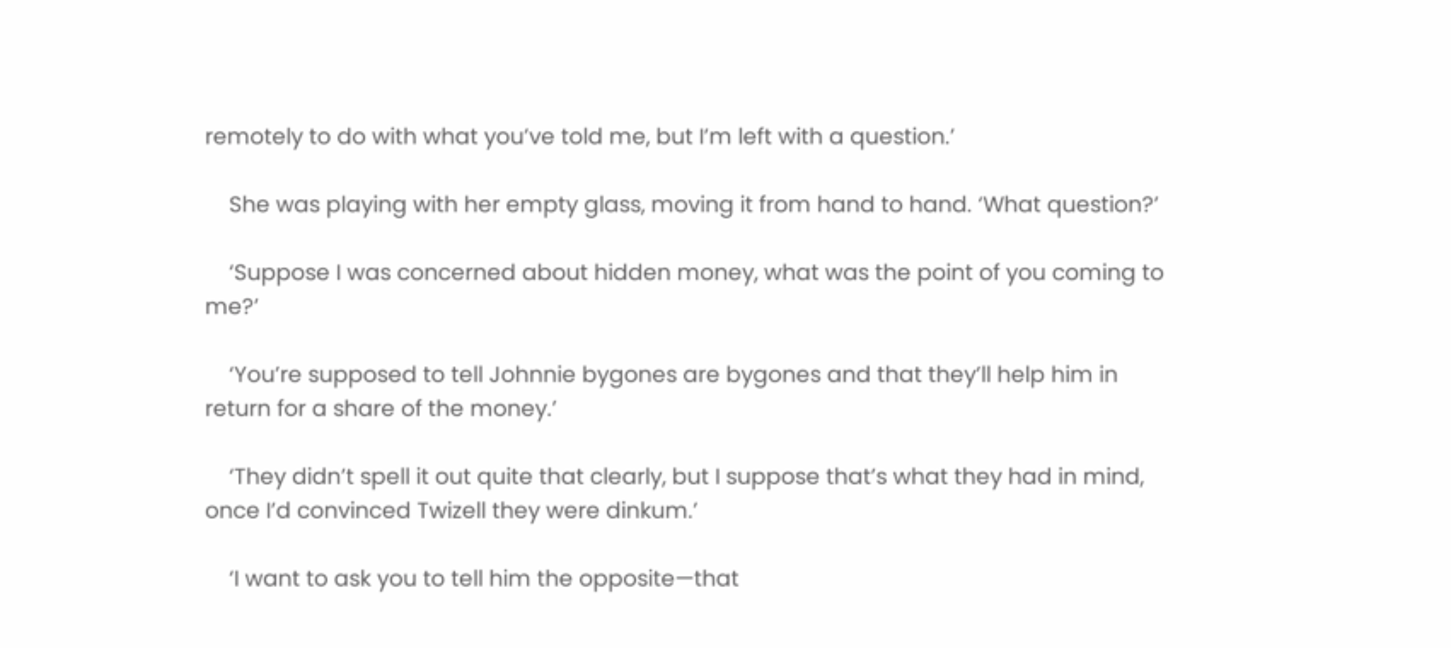remotely to do with what you’ve told me, but I’m left with a question.’

    She was playing with her empty glass, moving it from hand to hand. ‘What question?’

    ‘Suppose I was concerned about hidden money, what was the point of you coming to me?’

    ‘You’re supposed to tell Johnnie bygones are bygones and that they’ll help him in return for a share of the money.’

    ‘They didn’t spell it out quite that clearly, but I suppose that’s what they had in mind, once I’d convinced Twizell they were dinkum.’

    ‘I want to ask you to tell him the opposite—that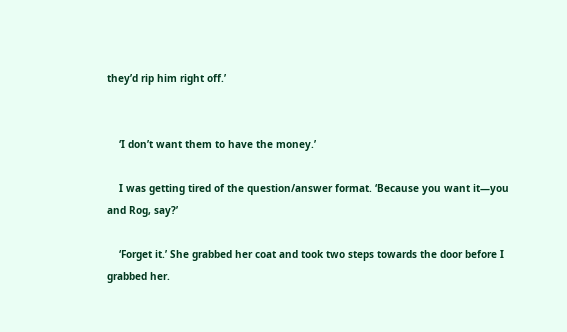they’d rip him right off.’


    ‘I don’t want them to have the money.’

    I was getting tired of the question/answer format. ‘Because you want it—you and Rog, say?’

    ‘Forget it.’ She grabbed her coat and took two steps towards the door before I grabbed her.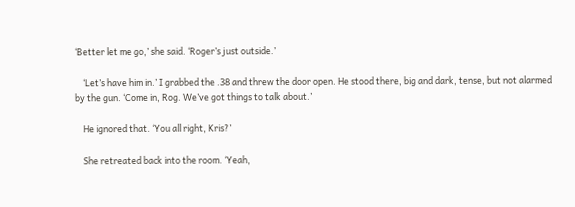‘Better let me go,’ she said. ‘Roger’s just outside.’

    ‘Let’s have him in.’ I grabbed the .38 and threw the door open. He stood there, big and dark, tense, but not alarmed by the gun. ‘Come in, Rog. We’ve got things to talk about.’

    He ignored that. ‘You all right, Kris?’

    She retreated back into the room. ‘Yeah,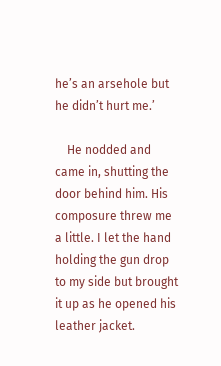he’s an arsehole but he didn’t hurt me.’

    He nodded and came in, shutting the door behind him. His composure threw me a little. I let the hand holding the gun drop to my side but brought it up as he opened his leather jacket.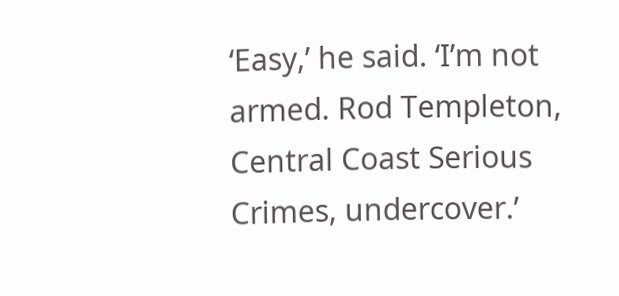‘Easy,’ he said. ‘I’m not armed. Rod Templeton, Central Coast Serious Crimes, undercover.’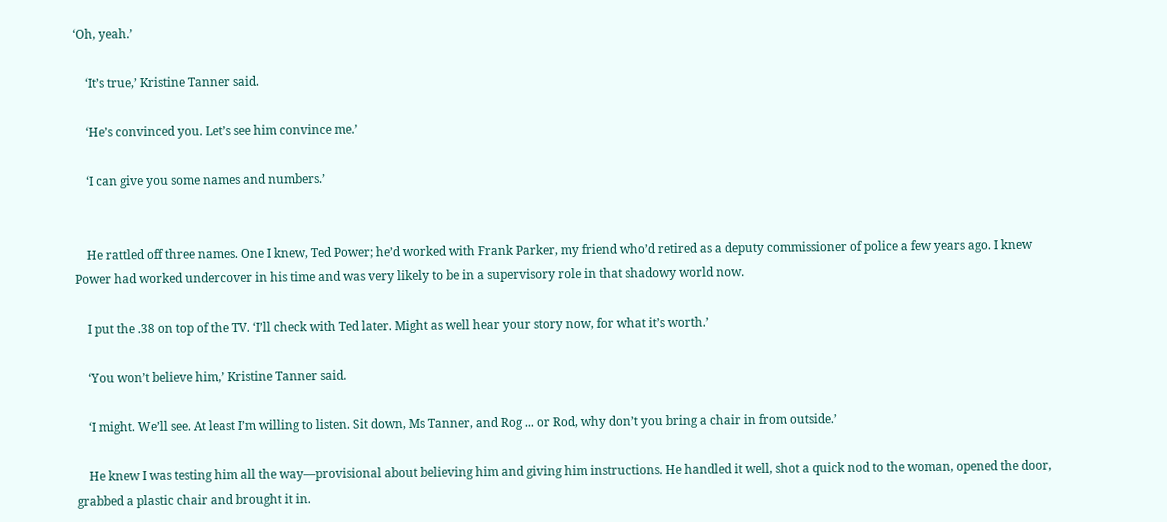‘Oh, yeah.’

    ‘It’s true,’ Kristine Tanner said.

    ‘He’s convinced you. Let’s see him convince me.’

    ‘I can give you some names and numbers.’


    He rattled off three names. One I knew, Ted Power; he’d worked with Frank Parker, my friend who’d retired as a deputy commissioner of police a few years ago. I knew Power had worked undercover in his time and was very likely to be in a supervisory role in that shadowy world now.

    I put the .38 on top of the TV. ‘I’ll check with Ted later. Might as well hear your story now, for what it’s worth.’

    ‘You won’t believe him,’ Kristine Tanner said.

    ‘I might. We’ll see. At least I’m willing to listen. Sit down, Ms Tanner, and Rog ... or Rod, why don’t you bring a chair in from outside.’

    He knew I was testing him all the way—provisional about believing him and giving him instructions. He handled it well, shot a quick nod to the woman, opened the door, grabbed a plastic chair and brought it in.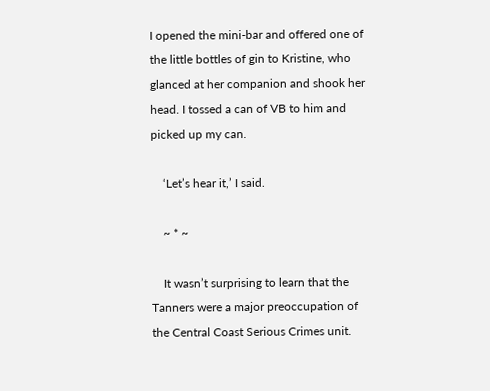I opened the mini-bar and offered one of the little bottles of gin to Kristine, who glanced at her companion and shook her head. I tossed a can of VB to him and picked up my can.

    ‘Let’s hear it,’ I said.

    ~ * ~

    It wasn’t surprising to learn that the Tanners were a major preoccupation of the Central Coast Serious Crimes unit.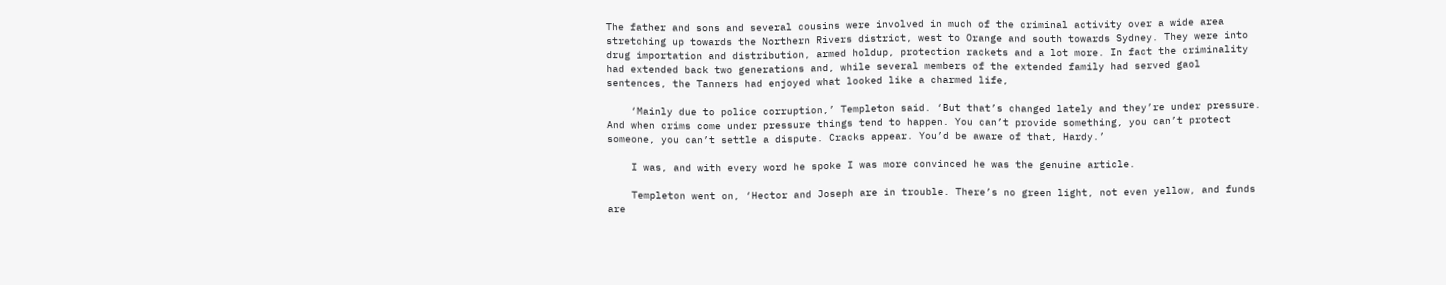The father and sons and several cousins were involved in much of the criminal activity over a wide area stretching up towards the Northern Rivers district, west to Orange and south towards Sydney. They were into drug importation and distribution, armed holdup, protection rackets and a lot more. In fact the criminality had extended back two generations and, while several members of the extended family had served gaol sentences, the Tanners had enjoyed what looked like a charmed life,

    ‘Mainly due to police corruption,’ Templeton said. ‘But that’s changed lately and they’re under pressure. And when crims come under pressure things tend to happen. You can’t provide something, you can’t protect someone, you can’t settle a dispute. Cracks appear. You’d be aware of that, Hardy.’

    I was, and with every word he spoke I was more convinced he was the genuine article.

    Templeton went on, ‘Hector and Joseph are in trouble. There’s no green light, not even yellow, and funds are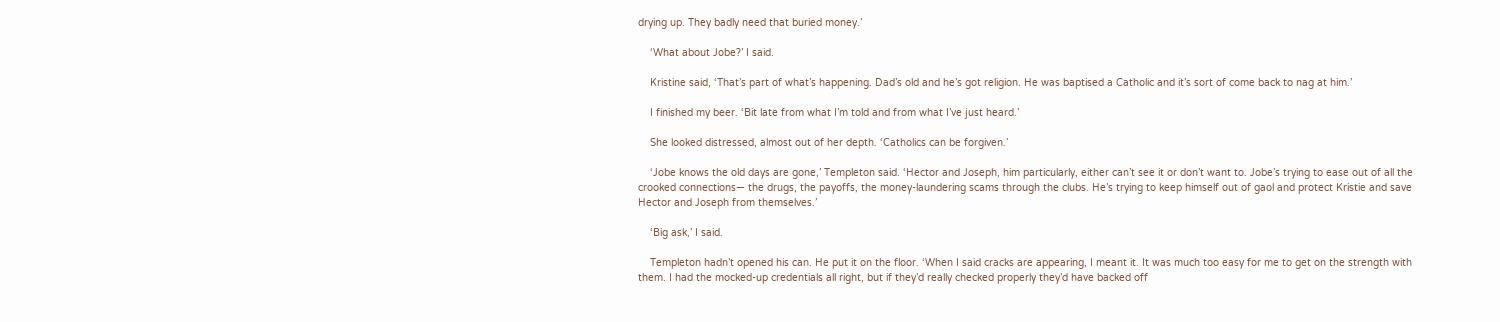drying up. They badly need that buried money.’

    ‘What about Jobe?’ I said.

    Kristine said, ‘That’s part of what’s happening. Dad’s old and he’s got religion. He was baptised a Catholic and it’s sort of come back to nag at him.’

    I finished my beer. ‘Bit late from what I’m told and from what I’ve just heard.’

    She looked distressed, almost out of her depth. ‘Catholics can be forgiven.’

    ‘Jobe knows the old days are gone,’ Templeton said. ‘Hector and Joseph, him particularly, either can’t see it or don’t want to. Jobe’s trying to ease out of all the crooked connections— the drugs, the payoffs, the money-laundering scams through the clubs. He’s trying to keep himself out of gaol and protect Kristie and save Hector and Joseph from themselves.’

    ‘Big ask,’ I said.

    Templeton hadn’t opened his can. He put it on the floor. ‘When I said cracks are appearing, I meant it. It was much too easy for me to get on the strength with them. I had the mocked-up credentials all right, but if they’d really checked properly they’d have backed off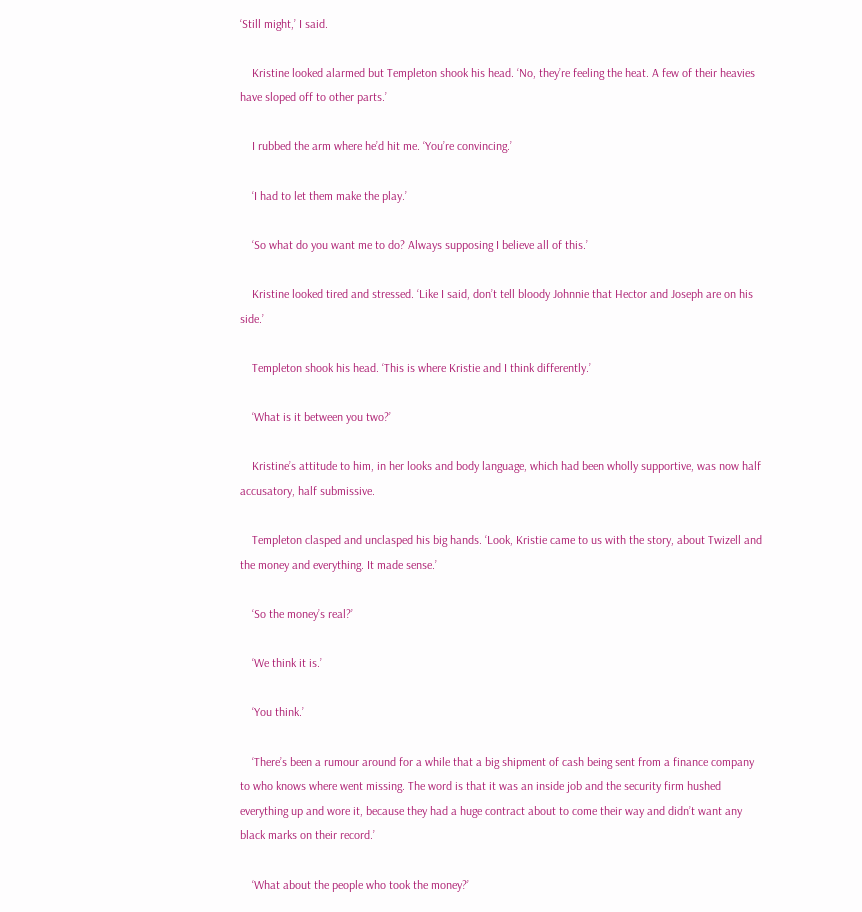‘Still might,’ I said.

    Kristine looked alarmed but Templeton shook his head. ‘No, they’re feeling the heat. A few of their heavies have sloped off to other parts.’

    I rubbed the arm where he’d hit me. ‘You’re convincing.’

    ‘I had to let them make the play.’

    ‘So what do you want me to do? Always supposing I believe all of this.’

    Kristine looked tired and stressed. ‘Like I said, don’t tell bloody Johnnie that Hector and Joseph are on his side.’

    Templeton shook his head. ‘This is where Kristie and I think differently.’

    ‘What is it between you two?’

    Kristine’s attitude to him, in her looks and body language, which had been wholly supportive, was now half accusatory, half submissive.

    Templeton clasped and unclasped his big hands. ‘Look, Kristie came to us with the story, about Twizell and the money and everything. It made sense.’

    ‘So the money’s real?’

    ‘We think it is.’

    ‘You think.’

    ‘There’s been a rumour around for a while that a big shipment of cash being sent from a finance company to who knows where went missing. The word is that it was an inside job and the security firm hushed everything up and wore it, because they had a huge contract about to come their way and didn’t want any black marks on their record.’

    ‘What about the people who took the money?’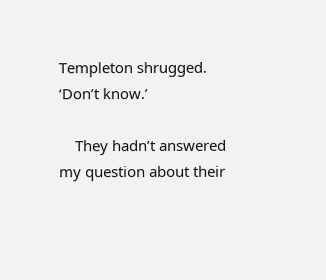Templeton shrugged. ‘Don’t know.’

    They hadn’t answered my question about their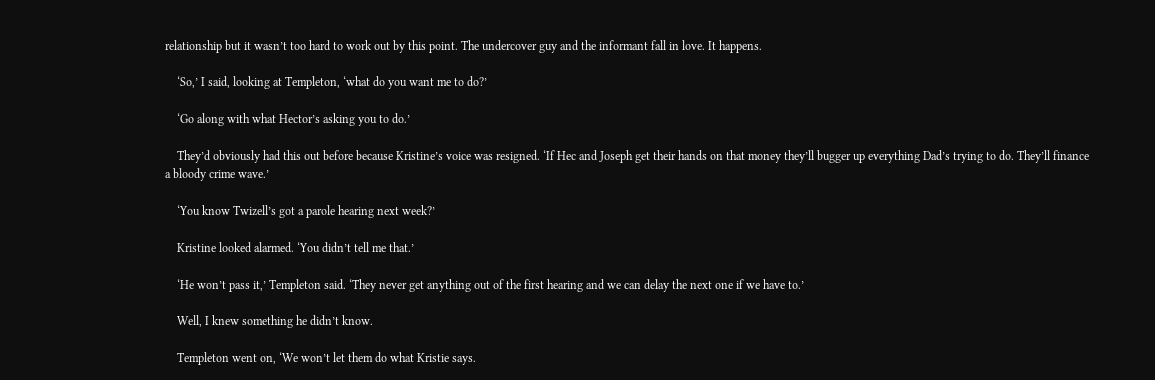relationship but it wasn’t too hard to work out by this point. The undercover guy and the informant fall in love. It happens.

    ‘So,’ I said, looking at Templeton, ‘what do you want me to do?’

    ‘Go along with what Hector’s asking you to do.’

    They’d obviously had this out before because Kristine’s voice was resigned. ‘If Hec and Joseph get their hands on that money they’ll bugger up everything Dad’s trying to do. They’ll finance a bloody crime wave.’

    ‘You know Twizell’s got a parole hearing next week?’

    Kristine looked alarmed. ‘You didn’t tell me that.’

    ‘He won’t pass it,’ Templeton said. ‘They never get anything out of the first hearing and we can delay the next one if we have to.’

    Well, I knew something he didn’t know.

    Templeton went on, ‘We won’t let them do what Kristie says.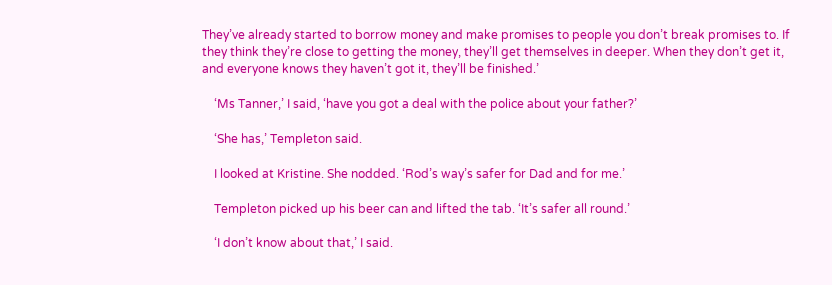They’ve already started to borrow money and make promises to people you don’t break promises to. If they think they’re close to getting the money, they’ll get themselves in deeper. When they don’t get it, and everyone knows they haven’t got it, they’ll be finished.’

    ‘Ms Tanner,’ I said, ‘have you got a deal with the police about your father?’

    ‘She has,’ Templeton said.

    I looked at Kristine. She nodded. ‘Rod’s way’s safer for Dad and for me.’

    Templeton picked up his beer can and lifted the tab. ‘It’s safer all round.’

    ‘I don’t know about that,’ I said.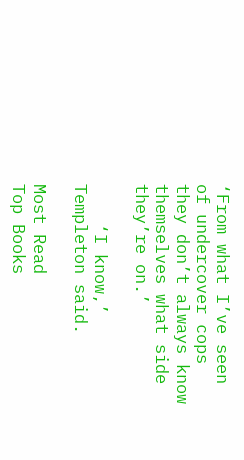‘From what I’ve seen of undercover cops they don’t always know themselves what side they’re on.’

    ‘I know,’ Templeton said.

Most Read
Top Books